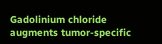Gadolinium chloride augments tumor-specific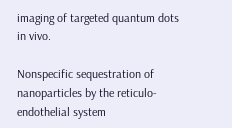imaging of targeted quantum dots in vivo.

Nonspecific sequestration of nanoparticles by the reticulo-endothelial system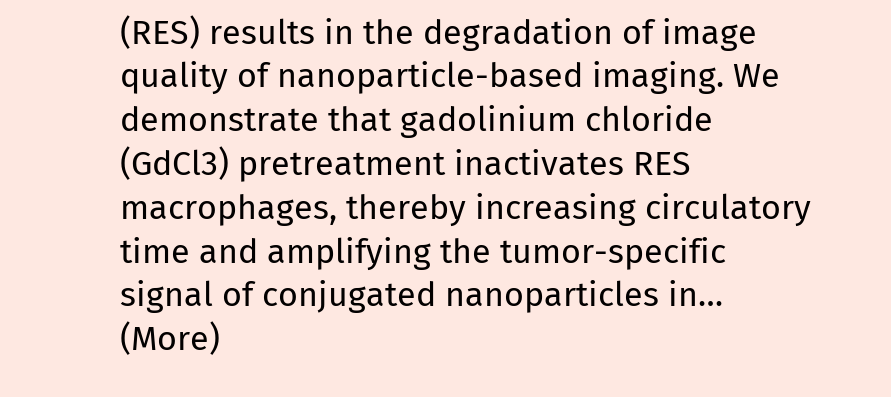(RES) results in the degradation of image quality of nanoparticle-based imaging. We demonstrate that gadolinium chloride (GdCl3) pretreatment inactivates RES macrophages, thereby increasing circulatory time and amplifying the tumor-specific signal of conjugated nanoparticles in… (More)